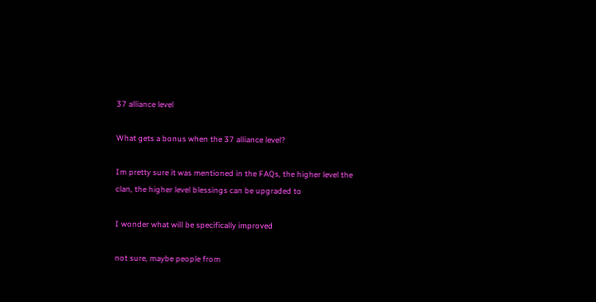37 alliance level

What gets a bonus when the 37 alliance level?

Im pretty sure it was mentioned in the FAQs, the higher level the clan, the higher level blessings can be upgraded to

I wonder what will be specifically improved

not sure, maybe people from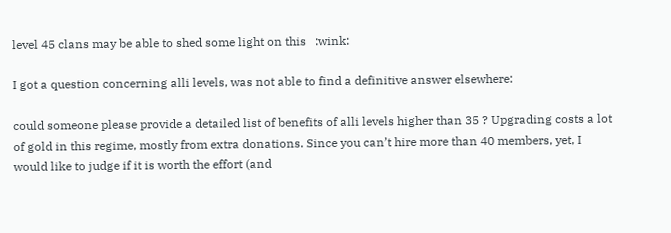level 45 clans may be able to shed some light on this   :wink:

I got a question concerning alli levels, was not able to find a definitive answer elsewhere:

could someone please provide a detailed list of benefits of alli levels higher than 35 ? Upgrading costs a lot of gold in this regime, mostly from extra donations. Since you can’t hire more than 40 members, yet, I would like to judge if it is worth the effort (and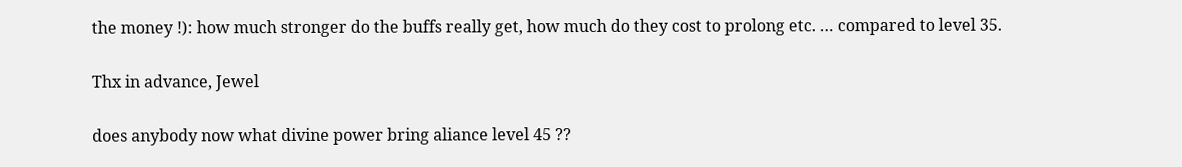the money !): how much stronger do the buffs really get, how much do they cost to prolong etc. … compared to level 35.

Thx in advance, Jewel

does anybody now what divine power bring aliance level 45 ??